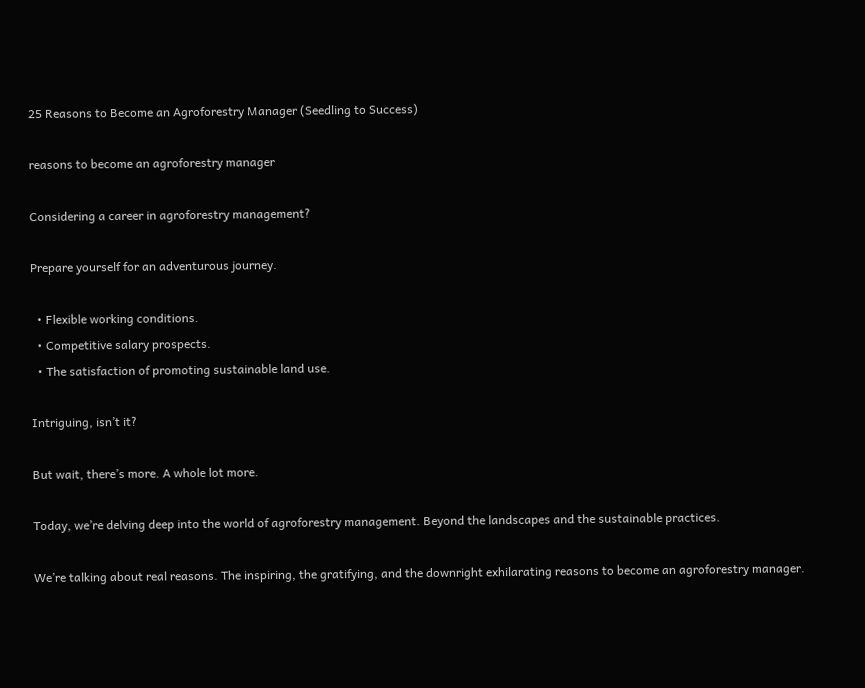25 Reasons to Become an Agroforestry Manager (Seedling to Success)

reasons to become an agroforestry manager

Considering a career in agroforestry management?

Prepare yourself for an adventurous journey.

  • Flexible working conditions.
  • Competitive salary prospects.
  • The satisfaction of promoting sustainable land use.

Intriguing, isn’t it?

But wait, there’s more. A whole lot more.

Today, we’re delving deep into the world of agroforestry management. Beyond the landscapes and the sustainable practices.

We’re talking about real reasons. The inspiring, the gratifying, and the downright exhilarating reasons to become an agroforestry manager.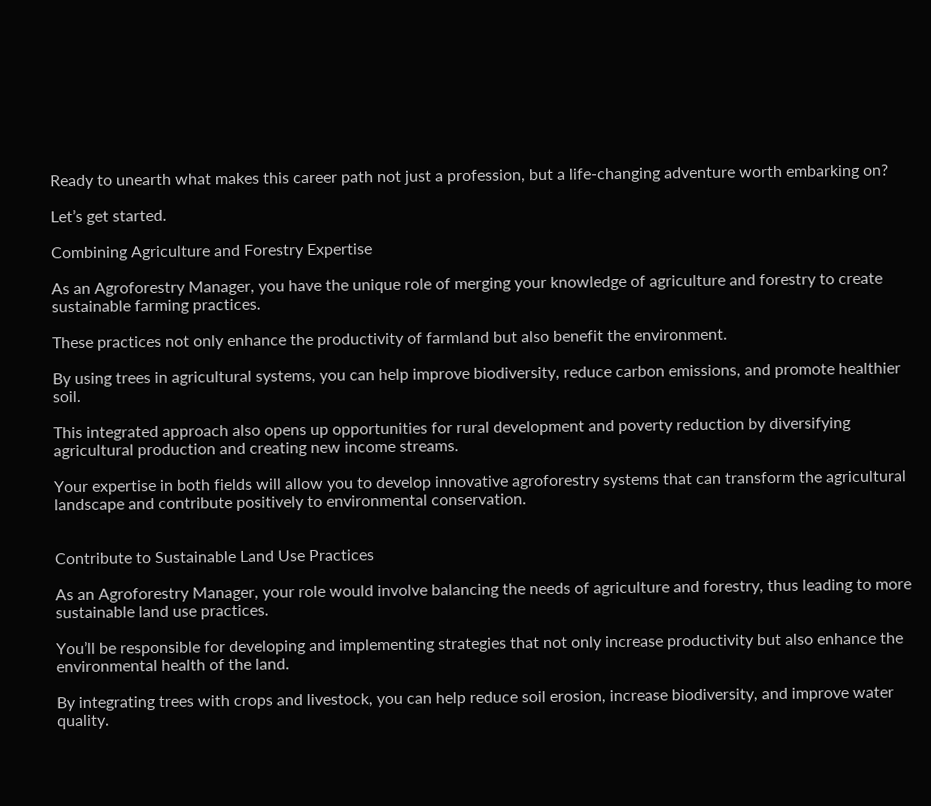Ready to unearth what makes this career path not just a profession, but a life-changing adventure worth embarking on?

Let’s get started.

Combining Agriculture and Forestry Expertise

As an Agroforestry Manager, you have the unique role of merging your knowledge of agriculture and forestry to create sustainable farming practices.

These practices not only enhance the productivity of farmland but also benefit the environment.

By using trees in agricultural systems, you can help improve biodiversity, reduce carbon emissions, and promote healthier soil.

This integrated approach also opens up opportunities for rural development and poverty reduction by diversifying agricultural production and creating new income streams.

Your expertise in both fields will allow you to develop innovative agroforestry systems that can transform the agricultural landscape and contribute positively to environmental conservation.


Contribute to Sustainable Land Use Practices

As an Agroforestry Manager, your role would involve balancing the needs of agriculture and forestry, thus leading to more sustainable land use practices.

You’ll be responsible for developing and implementing strategies that not only increase productivity but also enhance the environmental health of the land.

By integrating trees with crops and livestock, you can help reduce soil erosion, increase biodiversity, and improve water quality.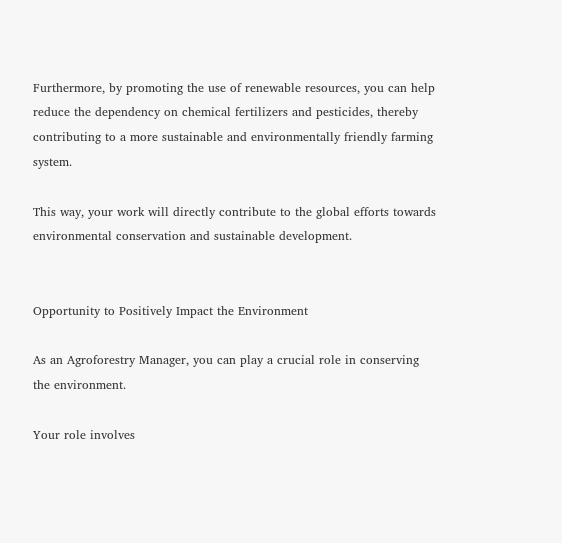Furthermore, by promoting the use of renewable resources, you can help reduce the dependency on chemical fertilizers and pesticides, thereby contributing to a more sustainable and environmentally friendly farming system.

This way, your work will directly contribute to the global efforts towards environmental conservation and sustainable development.


Opportunity to Positively Impact the Environment

As an Agroforestry Manager, you can play a crucial role in conserving the environment.

Your role involves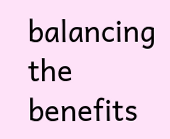balancing the benefits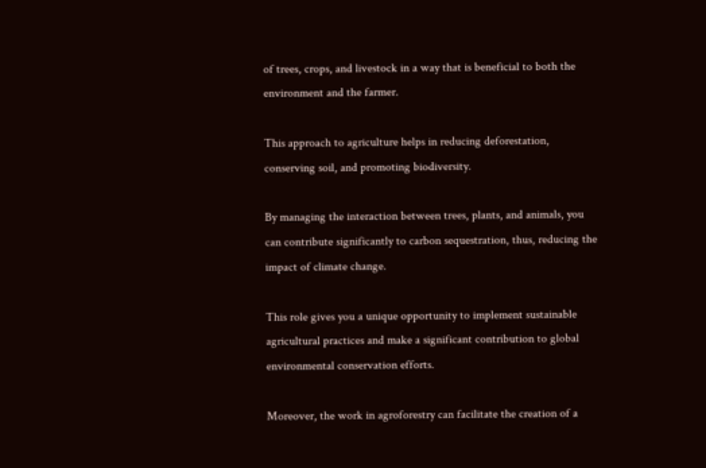of trees, crops, and livestock in a way that is beneficial to both the environment and the farmer.

This approach to agriculture helps in reducing deforestation, conserving soil, and promoting biodiversity.

By managing the interaction between trees, plants, and animals, you can contribute significantly to carbon sequestration, thus, reducing the impact of climate change.

This role gives you a unique opportunity to implement sustainable agricultural practices and make a significant contribution to global environmental conservation efforts.

Moreover, the work in agroforestry can facilitate the creation of a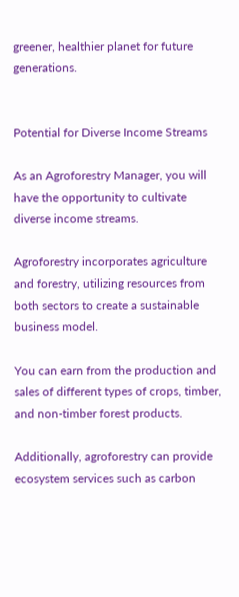greener, healthier planet for future generations.


Potential for Diverse Income Streams

As an Agroforestry Manager, you will have the opportunity to cultivate diverse income streams.

Agroforestry incorporates agriculture and forestry, utilizing resources from both sectors to create a sustainable business model.

You can earn from the production and sales of different types of crops, timber, and non-timber forest products.

Additionally, agroforestry can provide ecosystem services such as carbon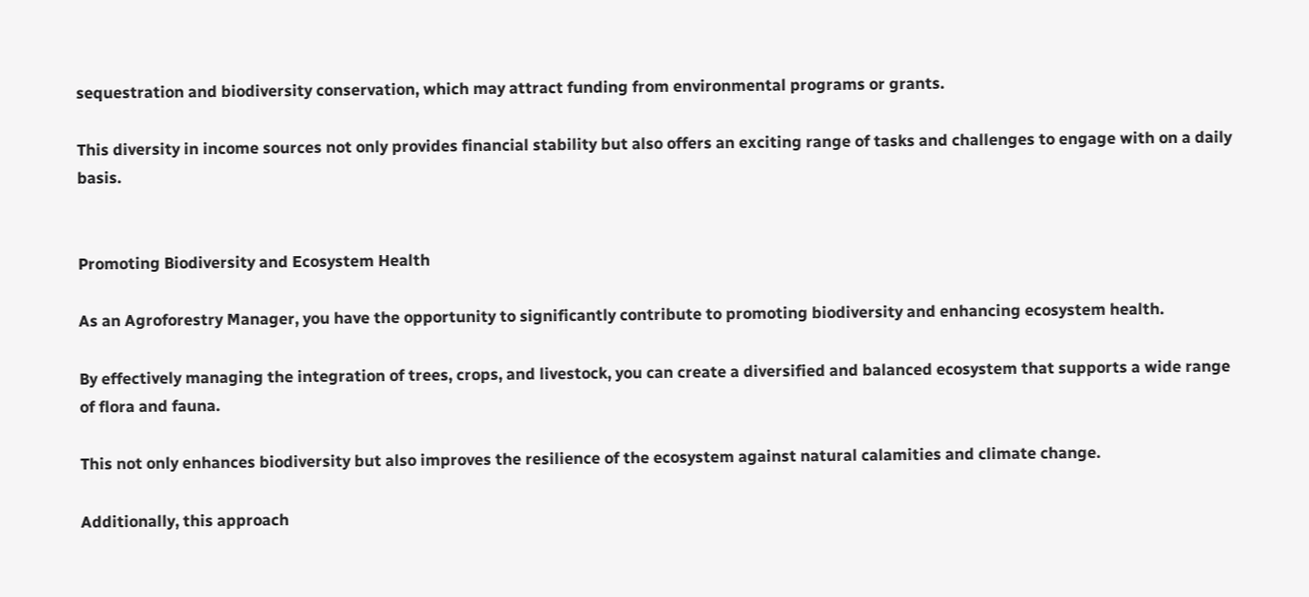sequestration and biodiversity conservation, which may attract funding from environmental programs or grants.

This diversity in income sources not only provides financial stability but also offers an exciting range of tasks and challenges to engage with on a daily basis.


Promoting Biodiversity and Ecosystem Health

As an Agroforestry Manager, you have the opportunity to significantly contribute to promoting biodiversity and enhancing ecosystem health.

By effectively managing the integration of trees, crops, and livestock, you can create a diversified and balanced ecosystem that supports a wide range of flora and fauna.

This not only enhances biodiversity but also improves the resilience of the ecosystem against natural calamities and climate change.

Additionally, this approach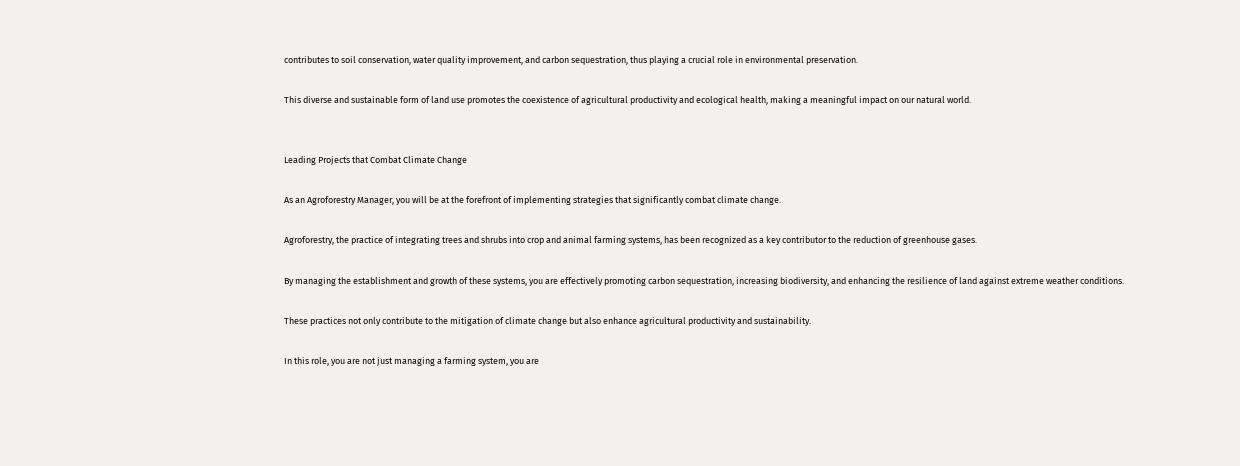contributes to soil conservation, water quality improvement, and carbon sequestration, thus playing a crucial role in environmental preservation.

This diverse and sustainable form of land use promotes the coexistence of agricultural productivity and ecological health, making a meaningful impact on our natural world.


Leading Projects that Combat Climate Change

As an Agroforestry Manager, you will be at the forefront of implementing strategies that significantly combat climate change.

Agroforestry, the practice of integrating trees and shrubs into crop and animal farming systems, has been recognized as a key contributor to the reduction of greenhouse gases.

By managing the establishment and growth of these systems, you are effectively promoting carbon sequestration, increasing biodiversity, and enhancing the resilience of land against extreme weather conditions.

These practices not only contribute to the mitigation of climate change but also enhance agricultural productivity and sustainability.

In this role, you are not just managing a farming system, you are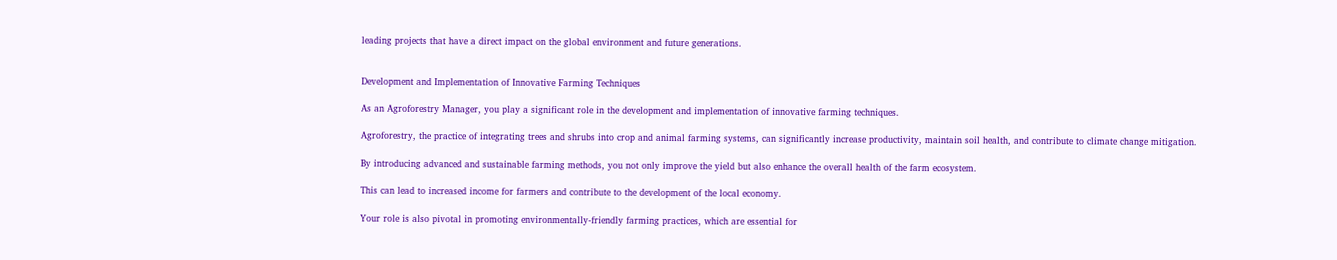leading projects that have a direct impact on the global environment and future generations.


Development and Implementation of Innovative Farming Techniques

As an Agroforestry Manager, you play a significant role in the development and implementation of innovative farming techniques.

Agroforestry, the practice of integrating trees and shrubs into crop and animal farming systems, can significantly increase productivity, maintain soil health, and contribute to climate change mitigation.

By introducing advanced and sustainable farming methods, you not only improve the yield but also enhance the overall health of the farm ecosystem.

This can lead to increased income for farmers and contribute to the development of the local economy.

Your role is also pivotal in promoting environmentally-friendly farming practices, which are essential for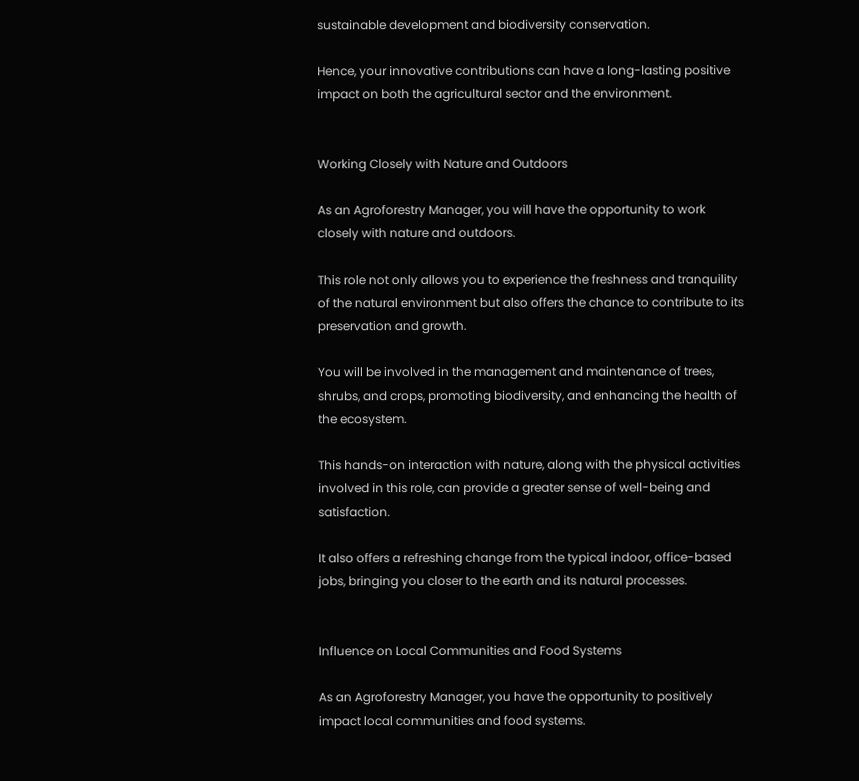sustainable development and biodiversity conservation.

Hence, your innovative contributions can have a long-lasting positive impact on both the agricultural sector and the environment.


Working Closely with Nature and Outdoors

As an Agroforestry Manager, you will have the opportunity to work closely with nature and outdoors.

This role not only allows you to experience the freshness and tranquility of the natural environment but also offers the chance to contribute to its preservation and growth.

You will be involved in the management and maintenance of trees, shrubs, and crops, promoting biodiversity, and enhancing the health of the ecosystem.

This hands-on interaction with nature, along with the physical activities involved in this role, can provide a greater sense of well-being and satisfaction.

It also offers a refreshing change from the typical indoor, office-based jobs, bringing you closer to the earth and its natural processes.


Influence on Local Communities and Food Systems

As an Agroforestry Manager, you have the opportunity to positively impact local communities and food systems.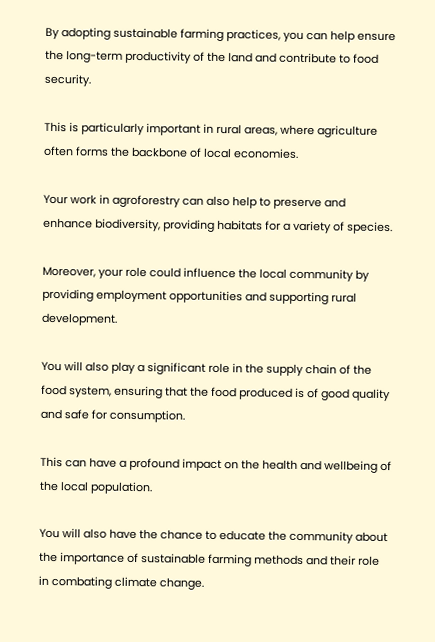By adopting sustainable farming practices, you can help ensure the long-term productivity of the land and contribute to food security.

This is particularly important in rural areas, where agriculture often forms the backbone of local economies.

Your work in agroforestry can also help to preserve and enhance biodiversity, providing habitats for a variety of species.

Moreover, your role could influence the local community by providing employment opportunities and supporting rural development.

You will also play a significant role in the supply chain of the food system, ensuring that the food produced is of good quality and safe for consumption.

This can have a profound impact on the health and wellbeing of the local population.

You will also have the chance to educate the community about the importance of sustainable farming methods and their role in combating climate change.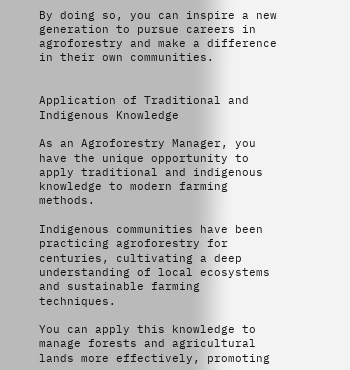By doing so, you can inspire a new generation to pursue careers in agroforestry and make a difference in their own communities.


Application of Traditional and Indigenous Knowledge

As an Agroforestry Manager, you have the unique opportunity to apply traditional and indigenous knowledge to modern farming methods.

Indigenous communities have been practicing agroforestry for centuries, cultivating a deep understanding of local ecosystems and sustainable farming techniques.

You can apply this knowledge to manage forests and agricultural lands more effectively, promoting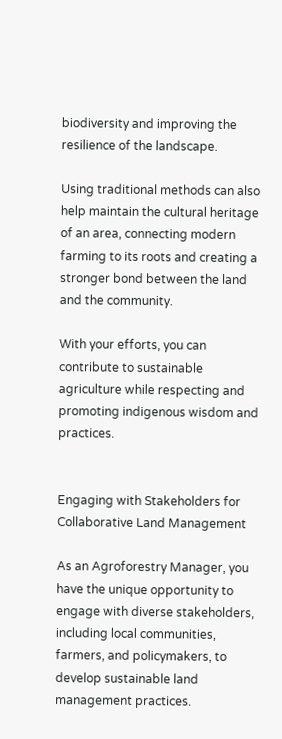biodiversity and improving the resilience of the landscape.

Using traditional methods can also help maintain the cultural heritage of an area, connecting modern farming to its roots and creating a stronger bond between the land and the community.

With your efforts, you can contribute to sustainable agriculture while respecting and promoting indigenous wisdom and practices.


Engaging with Stakeholders for Collaborative Land Management

As an Agroforestry Manager, you have the unique opportunity to engage with diverse stakeholders, including local communities, farmers, and policymakers, to develop sustainable land management practices.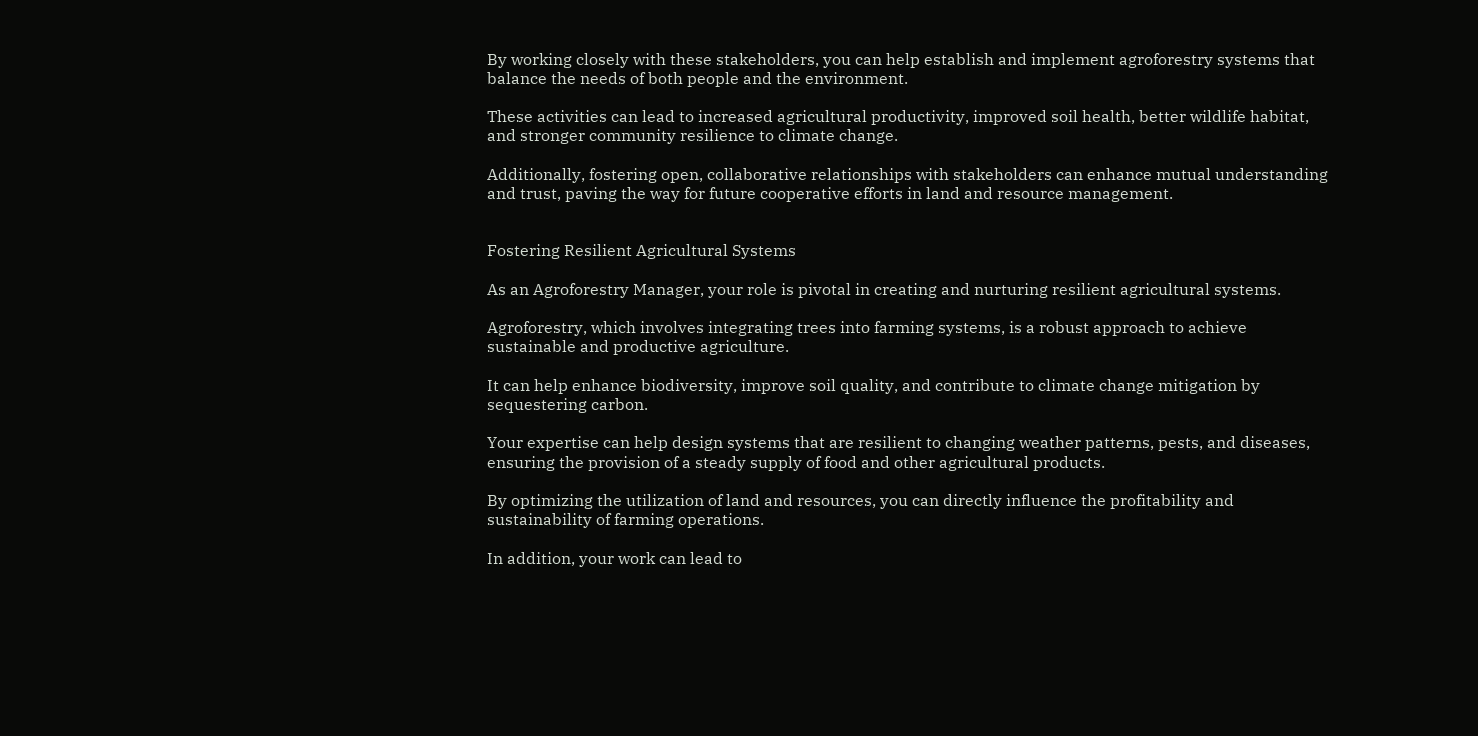By working closely with these stakeholders, you can help establish and implement agroforestry systems that balance the needs of both people and the environment.

These activities can lead to increased agricultural productivity, improved soil health, better wildlife habitat, and stronger community resilience to climate change.

Additionally, fostering open, collaborative relationships with stakeholders can enhance mutual understanding and trust, paving the way for future cooperative efforts in land and resource management.


Fostering Resilient Agricultural Systems

As an Agroforestry Manager, your role is pivotal in creating and nurturing resilient agricultural systems.

Agroforestry, which involves integrating trees into farming systems, is a robust approach to achieve sustainable and productive agriculture.

It can help enhance biodiversity, improve soil quality, and contribute to climate change mitigation by sequestering carbon.

Your expertise can help design systems that are resilient to changing weather patterns, pests, and diseases, ensuring the provision of a steady supply of food and other agricultural products.

By optimizing the utilization of land and resources, you can directly influence the profitability and sustainability of farming operations.

In addition, your work can lead to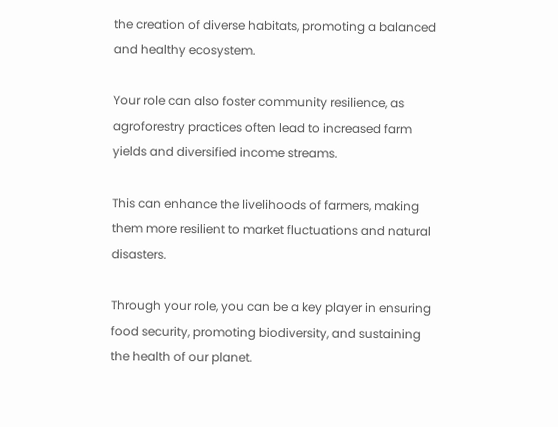the creation of diverse habitats, promoting a balanced and healthy ecosystem.

Your role can also foster community resilience, as agroforestry practices often lead to increased farm yields and diversified income streams.

This can enhance the livelihoods of farmers, making them more resilient to market fluctuations and natural disasters.

Through your role, you can be a key player in ensuring food security, promoting biodiversity, and sustaining the health of our planet.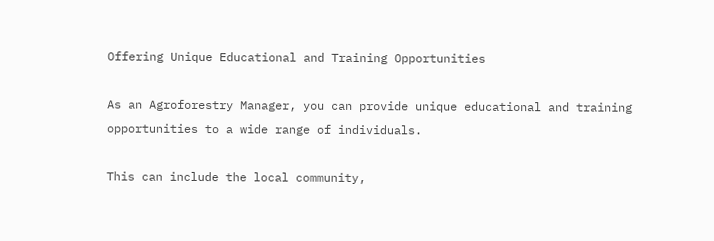Offering Unique Educational and Training Opportunities

As an Agroforestry Manager, you can provide unique educational and training opportunities to a wide range of individuals.

This can include the local community,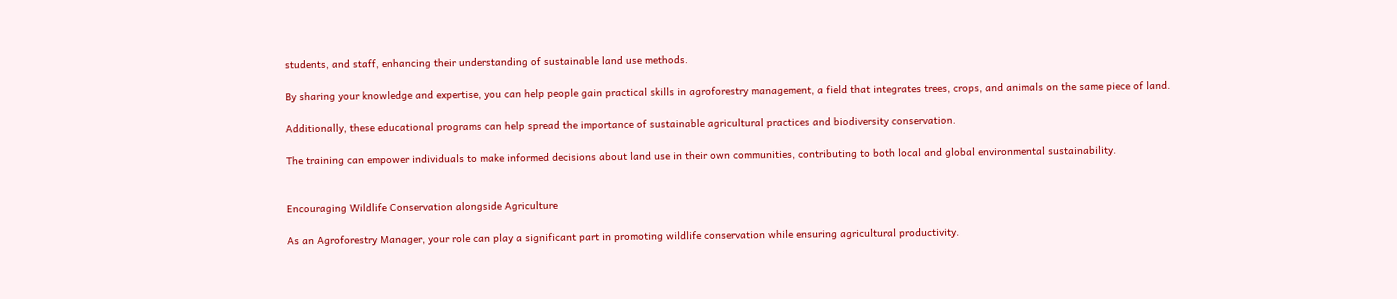students, and staff, enhancing their understanding of sustainable land use methods.

By sharing your knowledge and expertise, you can help people gain practical skills in agroforestry management, a field that integrates trees, crops, and animals on the same piece of land.

Additionally, these educational programs can help spread the importance of sustainable agricultural practices and biodiversity conservation.

The training can empower individuals to make informed decisions about land use in their own communities, contributing to both local and global environmental sustainability.


Encouraging Wildlife Conservation alongside Agriculture

As an Agroforestry Manager, your role can play a significant part in promoting wildlife conservation while ensuring agricultural productivity.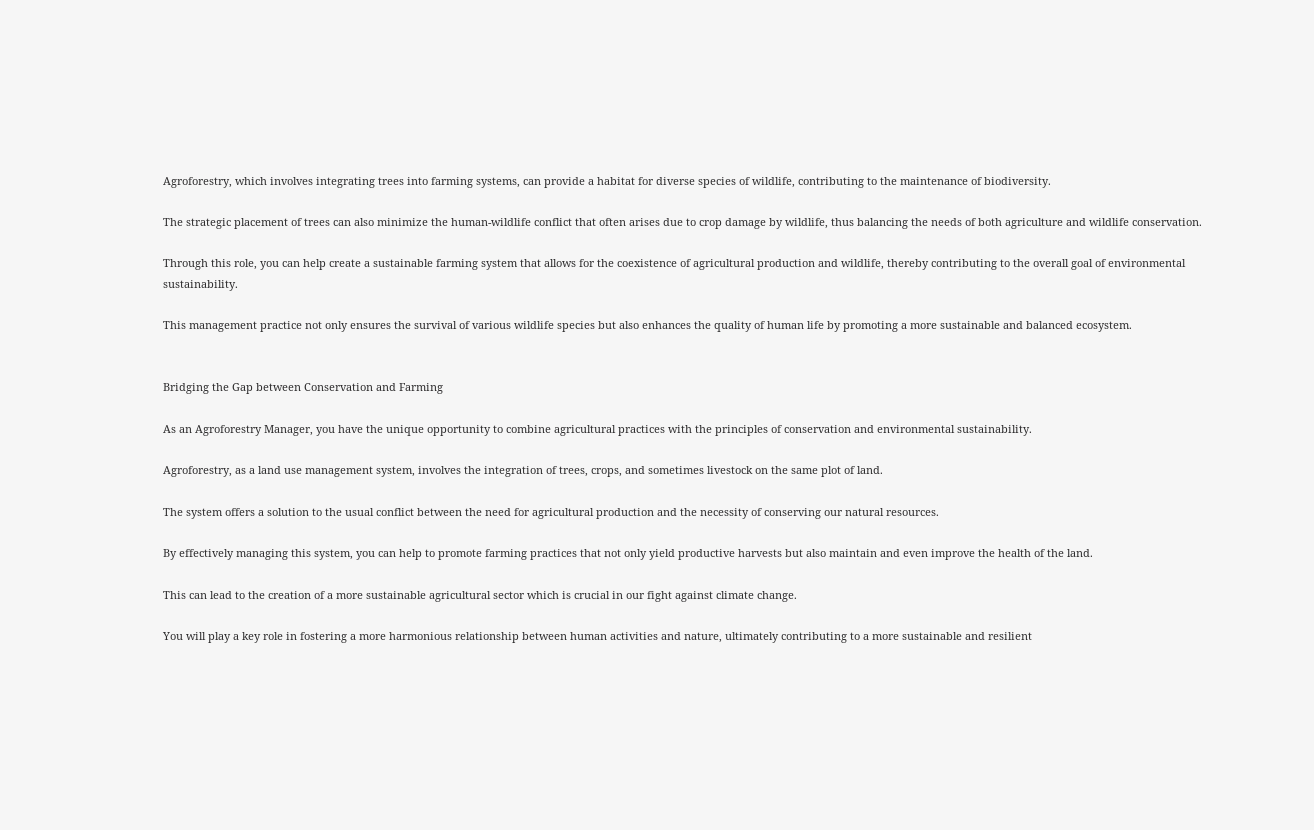Agroforestry, which involves integrating trees into farming systems, can provide a habitat for diverse species of wildlife, contributing to the maintenance of biodiversity.

The strategic placement of trees can also minimize the human-wildlife conflict that often arises due to crop damage by wildlife, thus balancing the needs of both agriculture and wildlife conservation.

Through this role, you can help create a sustainable farming system that allows for the coexistence of agricultural production and wildlife, thereby contributing to the overall goal of environmental sustainability.

This management practice not only ensures the survival of various wildlife species but also enhances the quality of human life by promoting a more sustainable and balanced ecosystem.


Bridging the Gap between Conservation and Farming

As an Agroforestry Manager, you have the unique opportunity to combine agricultural practices with the principles of conservation and environmental sustainability.

Agroforestry, as a land use management system, involves the integration of trees, crops, and sometimes livestock on the same plot of land.

The system offers a solution to the usual conflict between the need for agricultural production and the necessity of conserving our natural resources.

By effectively managing this system, you can help to promote farming practices that not only yield productive harvests but also maintain and even improve the health of the land.

This can lead to the creation of a more sustainable agricultural sector which is crucial in our fight against climate change.

You will play a key role in fostering a more harmonious relationship between human activities and nature, ultimately contributing to a more sustainable and resilient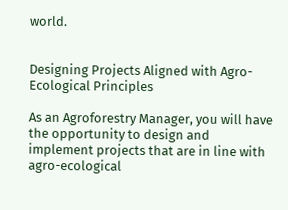world.


Designing Projects Aligned with Agro-Ecological Principles

As an Agroforestry Manager, you will have the opportunity to design and implement projects that are in line with agro-ecological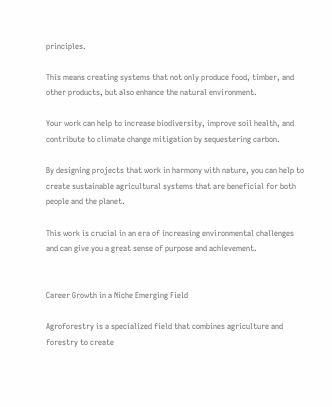principles.

This means creating systems that not only produce food, timber, and other products, but also enhance the natural environment.

Your work can help to increase biodiversity, improve soil health, and contribute to climate change mitigation by sequestering carbon.

By designing projects that work in harmony with nature, you can help to create sustainable agricultural systems that are beneficial for both people and the planet.

This work is crucial in an era of increasing environmental challenges and can give you a great sense of purpose and achievement.


Career Growth in a Niche Emerging Field

Agroforestry is a specialized field that combines agriculture and forestry to create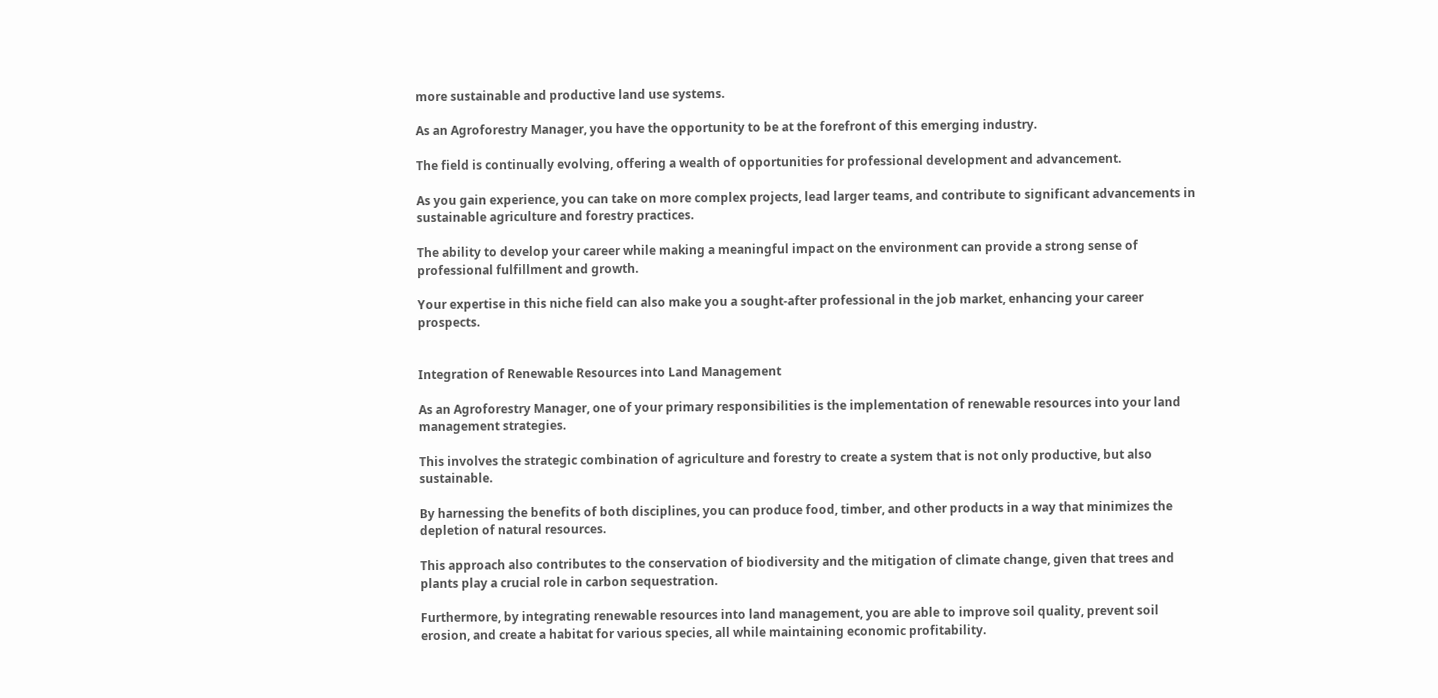more sustainable and productive land use systems.

As an Agroforestry Manager, you have the opportunity to be at the forefront of this emerging industry.

The field is continually evolving, offering a wealth of opportunities for professional development and advancement.

As you gain experience, you can take on more complex projects, lead larger teams, and contribute to significant advancements in sustainable agriculture and forestry practices.

The ability to develop your career while making a meaningful impact on the environment can provide a strong sense of professional fulfillment and growth.

Your expertise in this niche field can also make you a sought-after professional in the job market, enhancing your career prospects.


Integration of Renewable Resources into Land Management

As an Agroforestry Manager, one of your primary responsibilities is the implementation of renewable resources into your land management strategies.

This involves the strategic combination of agriculture and forestry to create a system that is not only productive, but also sustainable.

By harnessing the benefits of both disciplines, you can produce food, timber, and other products in a way that minimizes the depletion of natural resources.

This approach also contributes to the conservation of biodiversity and the mitigation of climate change, given that trees and plants play a crucial role in carbon sequestration.

Furthermore, by integrating renewable resources into land management, you are able to improve soil quality, prevent soil erosion, and create a habitat for various species, all while maintaining economic profitability.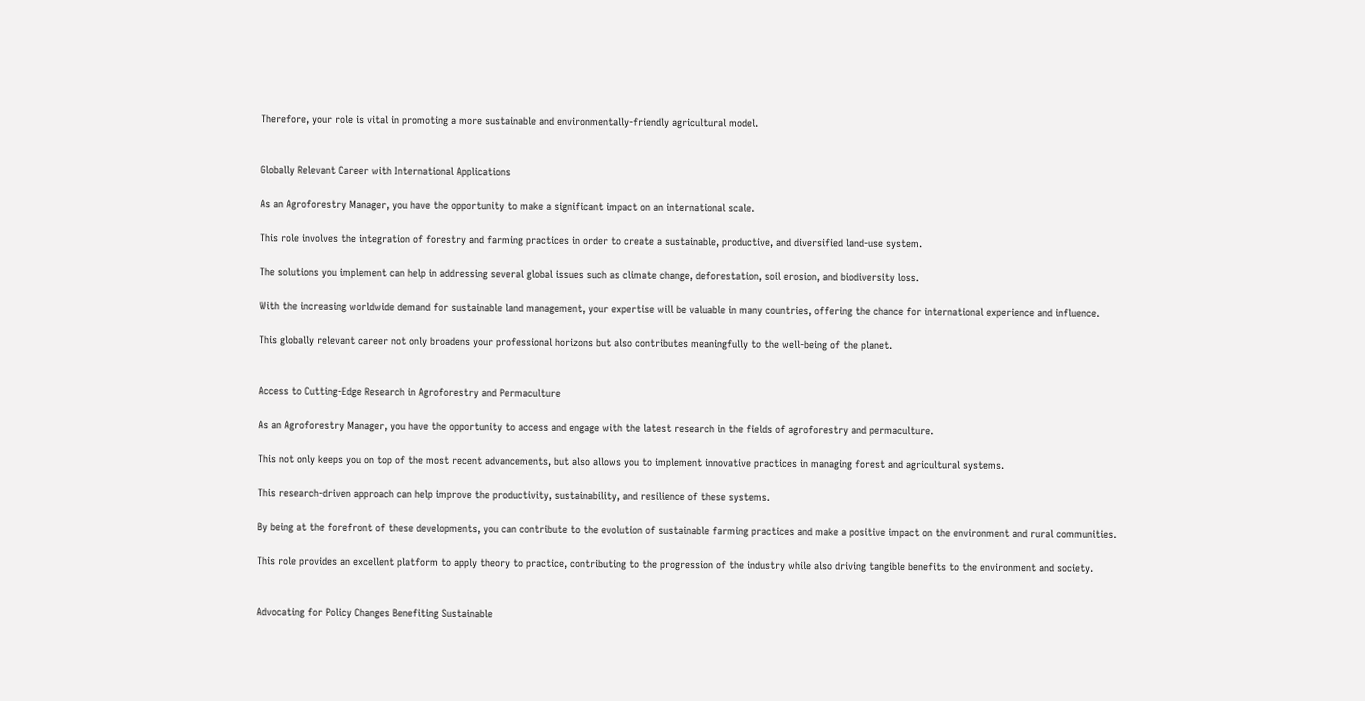Therefore, your role is vital in promoting a more sustainable and environmentally-friendly agricultural model.


Globally Relevant Career with International Applications

As an Agroforestry Manager, you have the opportunity to make a significant impact on an international scale.

This role involves the integration of forestry and farming practices in order to create a sustainable, productive, and diversified land-use system.

The solutions you implement can help in addressing several global issues such as climate change, deforestation, soil erosion, and biodiversity loss.

With the increasing worldwide demand for sustainable land management, your expertise will be valuable in many countries, offering the chance for international experience and influence.

This globally relevant career not only broadens your professional horizons but also contributes meaningfully to the well-being of the planet.


Access to Cutting-Edge Research in Agroforestry and Permaculture

As an Agroforestry Manager, you have the opportunity to access and engage with the latest research in the fields of agroforestry and permaculture.

This not only keeps you on top of the most recent advancements, but also allows you to implement innovative practices in managing forest and agricultural systems.

This research-driven approach can help improve the productivity, sustainability, and resilience of these systems.

By being at the forefront of these developments, you can contribute to the evolution of sustainable farming practices and make a positive impact on the environment and rural communities.

This role provides an excellent platform to apply theory to practice, contributing to the progression of the industry while also driving tangible benefits to the environment and society.


Advocating for Policy Changes Benefiting Sustainable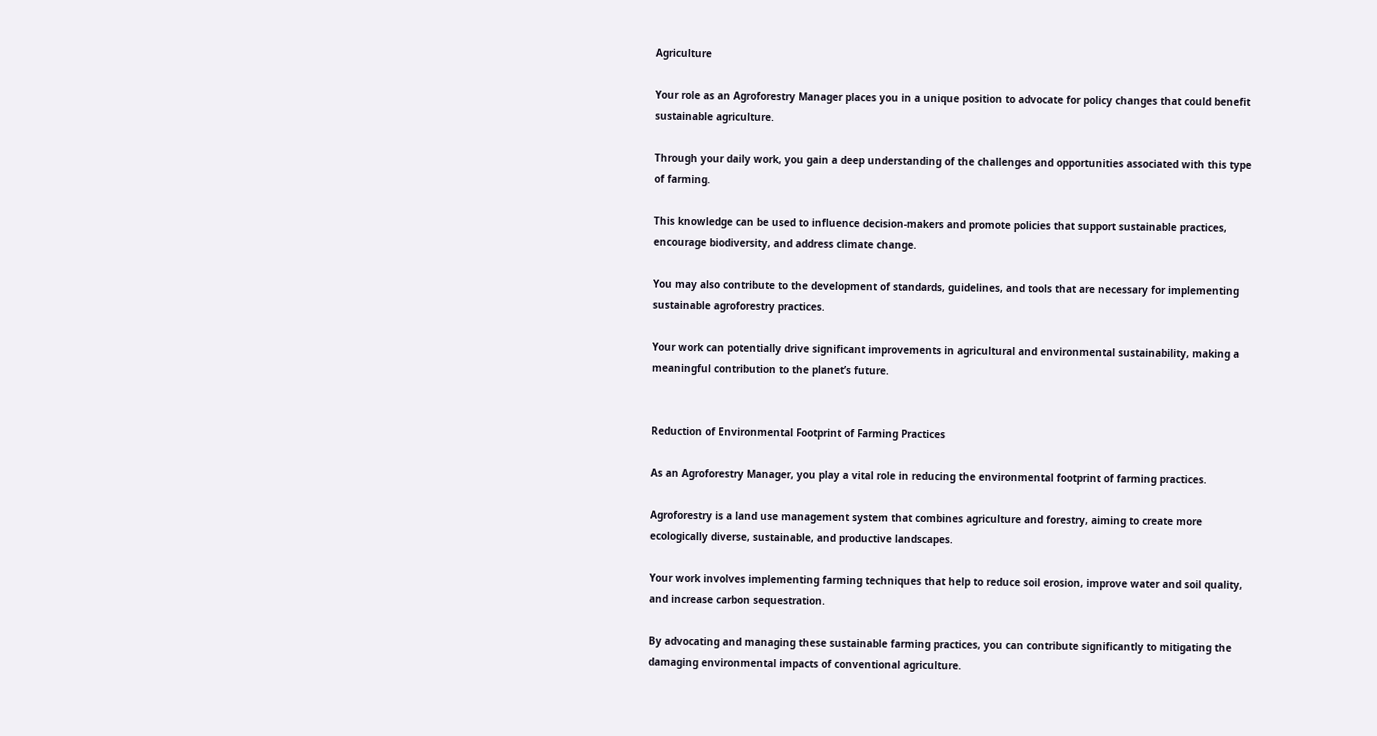Agriculture

Your role as an Agroforestry Manager places you in a unique position to advocate for policy changes that could benefit sustainable agriculture.

Through your daily work, you gain a deep understanding of the challenges and opportunities associated with this type of farming.

This knowledge can be used to influence decision-makers and promote policies that support sustainable practices, encourage biodiversity, and address climate change.

You may also contribute to the development of standards, guidelines, and tools that are necessary for implementing sustainable agroforestry practices.

Your work can potentially drive significant improvements in agricultural and environmental sustainability, making a meaningful contribution to the planet’s future.


Reduction of Environmental Footprint of Farming Practices

As an Agroforestry Manager, you play a vital role in reducing the environmental footprint of farming practices.

Agroforestry is a land use management system that combines agriculture and forestry, aiming to create more ecologically diverse, sustainable, and productive landscapes.

Your work involves implementing farming techniques that help to reduce soil erosion, improve water and soil quality, and increase carbon sequestration.

By advocating and managing these sustainable farming practices, you can contribute significantly to mitigating the damaging environmental impacts of conventional agriculture.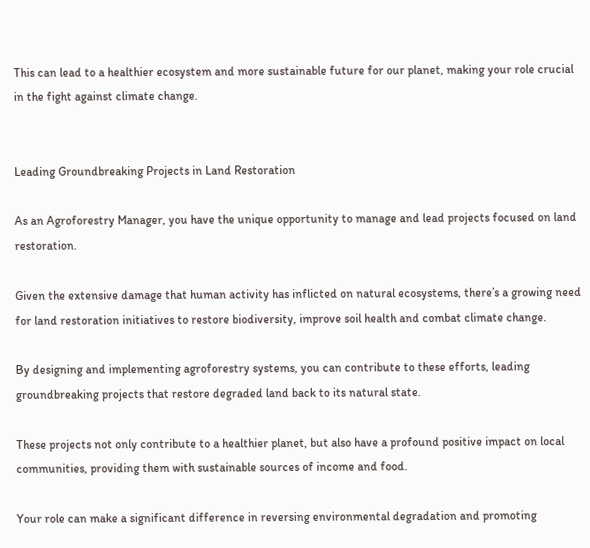This can lead to a healthier ecosystem and more sustainable future for our planet, making your role crucial in the fight against climate change.


Leading Groundbreaking Projects in Land Restoration

As an Agroforestry Manager, you have the unique opportunity to manage and lead projects focused on land restoration.

Given the extensive damage that human activity has inflicted on natural ecosystems, there’s a growing need for land restoration initiatives to restore biodiversity, improve soil health and combat climate change.

By designing and implementing agroforestry systems, you can contribute to these efforts, leading groundbreaking projects that restore degraded land back to its natural state.

These projects not only contribute to a healthier planet, but also have a profound positive impact on local communities, providing them with sustainable sources of income and food.

Your role can make a significant difference in reversing environmental degradation and promoting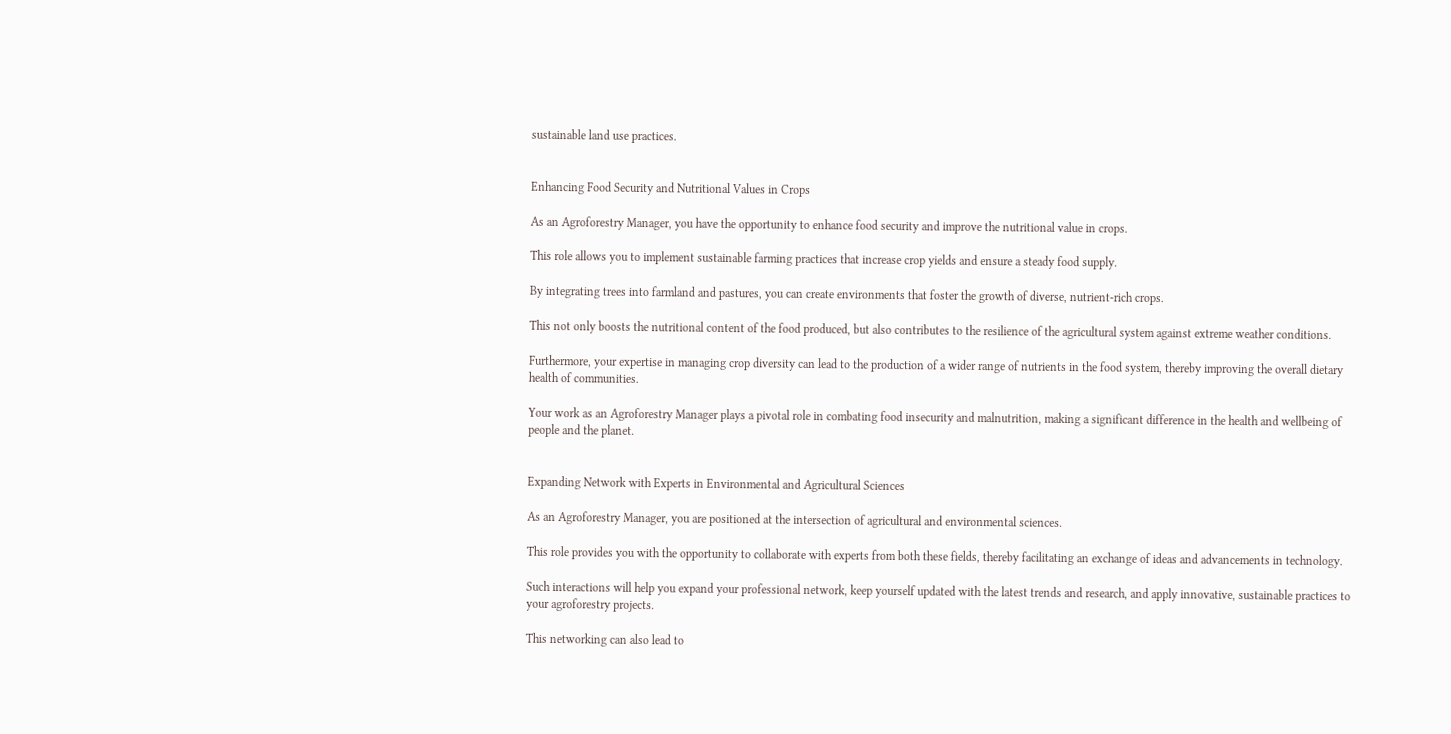sustainable land use practices.


Enhancing Food Security and Nutritional Values in Crops

As an Agroforestry Manager, you have the opportunity to enhance food security and improve the nutritional value in crops.

This role allows you to implement sustainable farming practices that increase crop yields and ensure a steady food supply.

By integrating trees into farmland and pastures, you can create environments that foster the growth of diverse, nutrient-rich crops.

This not only boosts the nutritional content of the food produced, but also contributes to the resilience of the agricultural system against extreme weather conditions.

Furthermore, your expertise in managing crop diversity can lead to the production of a wider range of nutrients in the food system, thereby improving the overall dietary health of communities.

Your work as an Agroforestry Manager plays a pivotal role in combating food insecurity and malnutrition, making a significant difference in the health and wellbeing of people and the planet.


Expanding Network with Experts in Environmental and Agricultural Sciences

As an Agroforestry Manager, you are positioned at the intersection of agricultural and environmental sciences.

This role provides you with the opportunity to collaborate with experts from both these fields, thereby facilitating an exchange of ideas and advancements in technology.

Such interactions will help you expand your professional network, keep yourself updated with the latest trends and research, and apply innovative, sustainable practices to your agroforestry projects.

This networking can also lead to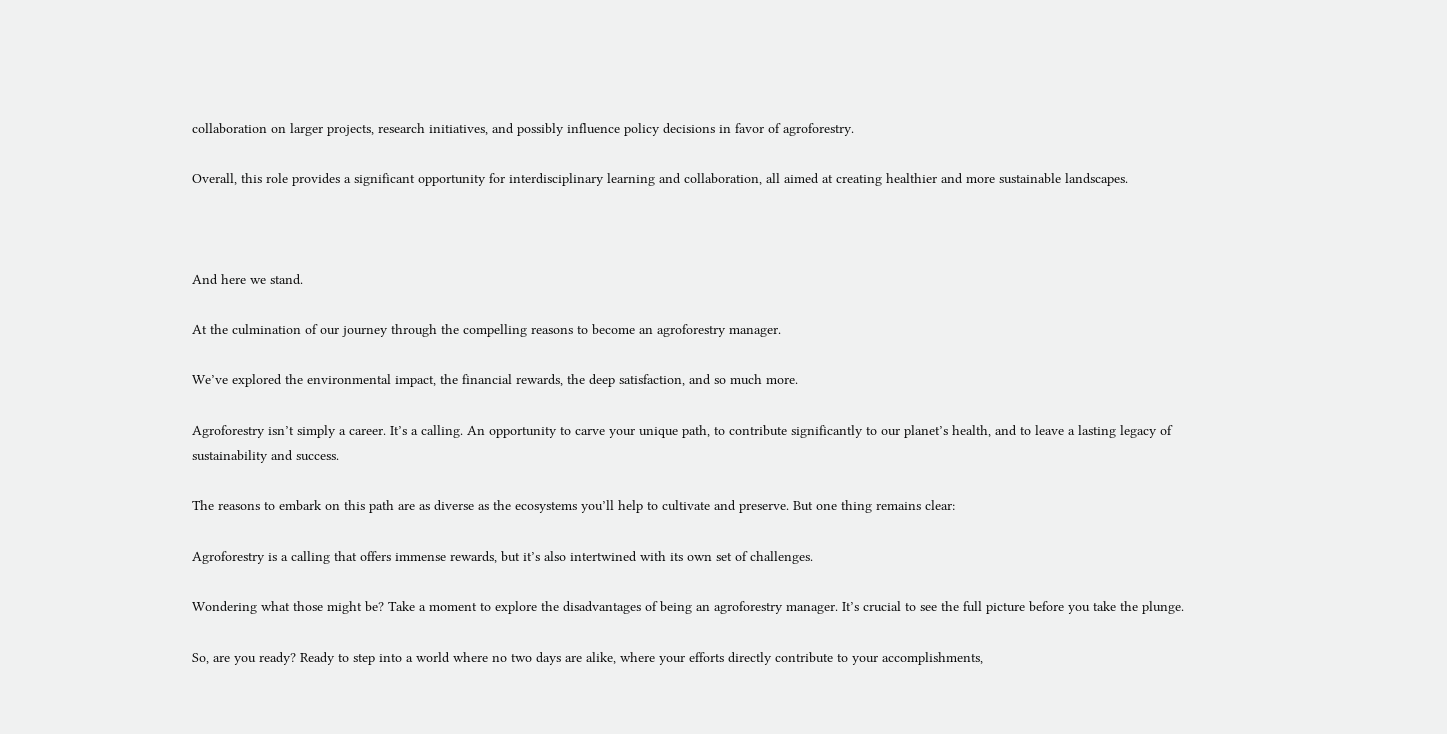collaboration on larger projects, research initiatives, and possibly influence policy decisions in favor of agroforestry.

Overall, this role provides a significant opportunity for interdisciplinary learning and collaboration, all aimed at creating healthier and more sustainable landscapes.



And here we stand.

At the culmination of our journey through the compelling reasons to become an agroforestry manager.

We’ve explored the environmental impact, the financial rewards, the deep satisfaction, and so much more.

Agroforestry isn’t simply a career. It’s a calling. An opportunity to carve your unique path, to contribute significantly to our planet’s health, and to leave a lasting legacy of sustainability and success.

The reasons to embark on this path are as diverse as the ecosystems you’ll help to cultivate and preserve. But one thing remains clear:

Agroforestry is a calling that offers immense rewards, but it’s also intertwined with its own set of challenges.

Wondering what those might be? Take a moment to explore the disadvantages of being an agroforestry manager. It’s crucial to see the full picture before you take the plunge.

So, are you ready? Ready to step into a world where no two days are alike, where your efforts directly contribute to your accomplishments,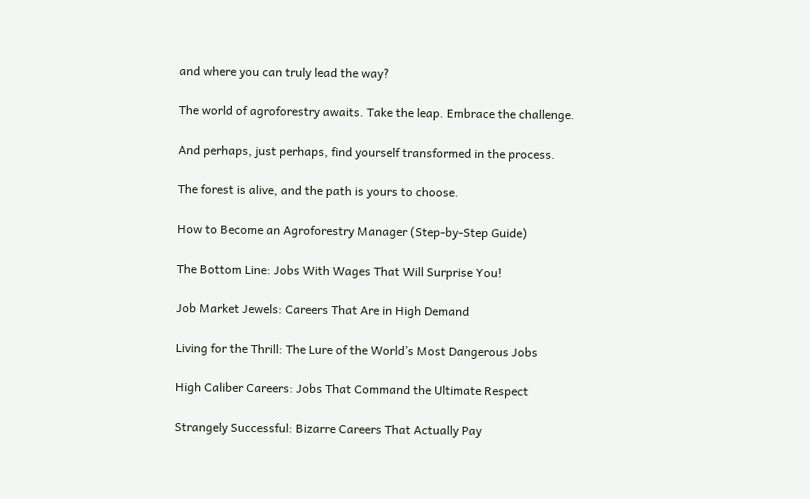and where you can truly lead the way?

The world of agroforestry awaits. Take the leap. Embrace the challenge.

And perhaps, just perhaps, find yourself transformed in the process.

The forest is alive, and the path is yours to choose.

How to Become an Agroforestry Manager (Step-by-Step Guide)

The Bottom Line: Jobs With Wages That Will Surprise You!

Job Market Jewels: Careers That Are in High Demand

Living for the Thrill: The Lure of the World’s Most Dangerous Jobs

High Caliber Careers: Jobs That Command the Ultimate Respect

Strangely Successful: Bizarre Careers That Actually Pay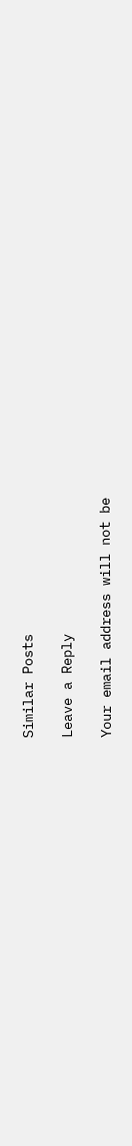Similar Posts

Leave a Reply

Your email address will not be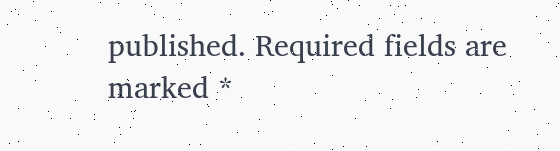published. Required fields are marked *